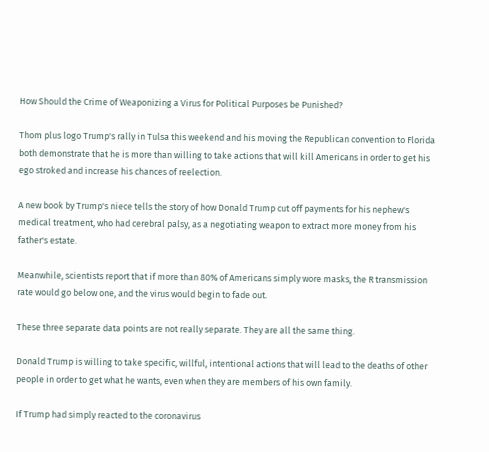How Should the Crime of Weaponizing a Virus for Political Purposes be Punished?

Thom plus logo Trump's rally in Tulsa this weekend and his moving the Republican convention to Florida both demonstrate that he is more than willing to take actions that will kill Americans in order to get his ego stroked and increase his chances of reelection.

A new book by Trump's niece tells the story of how Donald Trump cut off payments for his nephew's medical treatment, who had cerebral palsy, as a negotiating weapon to extract more money from his father's estate.

Meanwhile, scientists report that if more than 80% of Americans simply wore masks, the R transmission rate would go below one, and the virus would begin to fade out.

These three separate data points are not really separate. They are all the same thing.

Donald Trump is willing to take specific, willful, intentional actions that will lead to the deaths of other people in order to get what he wants, even when they are members of his own family.

If Trump had simply reacted to the coronavirus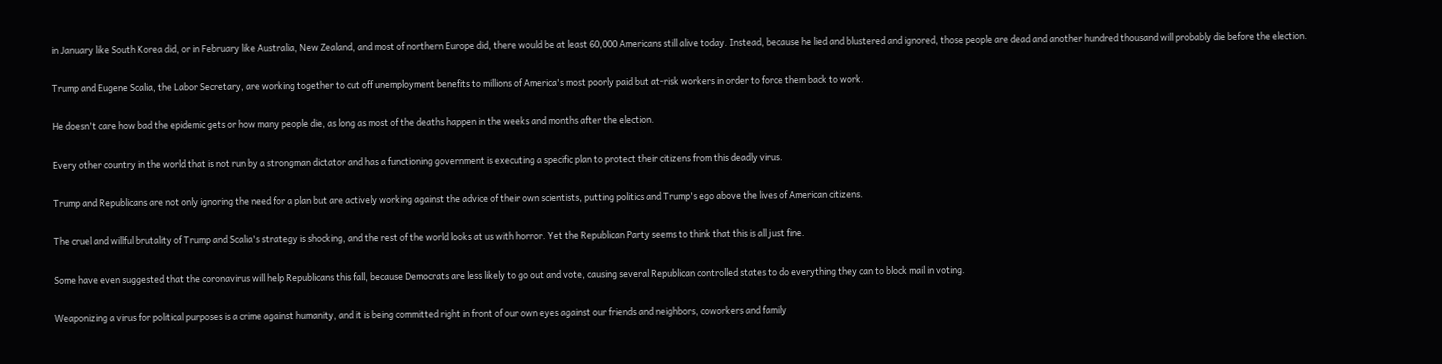in January like South Korea did, or in February like Australia, New Zealand, and most of northern Europe did, there would be at least 60,000 Americans still alive today. Instead, because he lied and blustered and ignored, those people are dead and another hundred thousand will probably die before the election.

Trump and Eugene Scalia, the Labor Secretary, are working together to cut off unemployment benefits to millions of America's most poorly paid but at-risk workers in order to force them back to work.

He doesn't care how bad the epidemic gets or how many people die, as long as most of the deaths happen in the weeks and months after the election.

Every other country in the world that is not run by a strongman dictator and has a functioning government is executing a specific plan to protect their citizens from this deadly virus.

Trump and Republicans are not only ignoring the need for a plan but are actively working against the advice of their own scientists, putting politics and Trump's ego above the lives of American citizens.

The cruel and willful brutality of Trump and Scalia's strategy is shocking, and the rest of the world looks at us with horror. Yet the Republican Party seems to think that this is all just fine.

Some have even suggested that the coronavirus will help Republicans this fall, because Democrats are less likely to go out and vote, causing several Republican controlled states to do everything they can to block mail in voting.

Weaponizing a virus for political purposes is a crime against humanity, and it is being committed right in front of our own eyes against our friends and neighbors, coworkers and family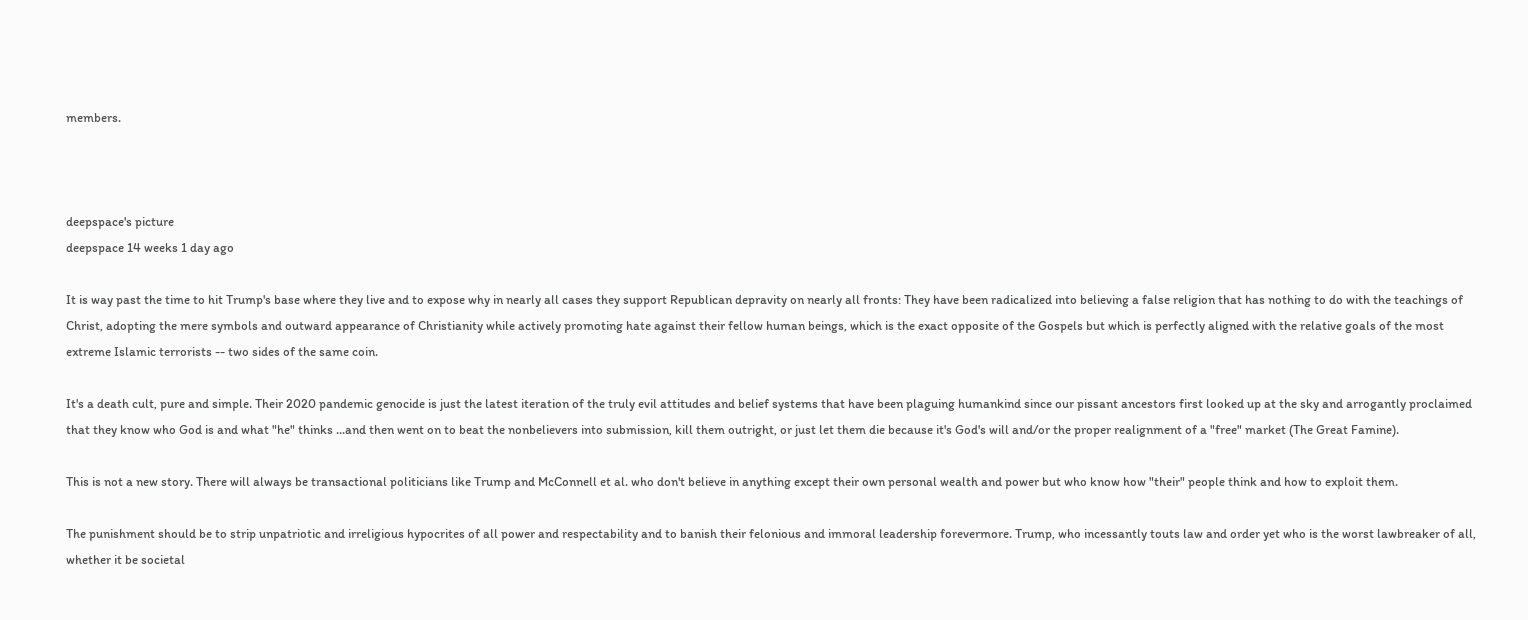members.



deepspace's picture
deepspace 14 weeks 1 day ago

It is way past the time to hit Trump's base where they live and to expose why in nearly all cases they support Republican depravity on nearly all fronts: They have been radicalized into believing a false religion that has nothing to do with the teachings of Christ, adopting the mere symbols and outward appearance of Christianity while actively promoting hate against their fellow human beings, which is the exact opposite of the Gospels but which is perfectly aligned with the relative goals of the most extreme Islamic terrorists -- two sides of the same coin.

It's a death cult, pure and simple. Their 2020 pandemic genocide is just the latest iteration of the truly evil attitudes and belief systems that have been plaguing humankind since our pissant ancestors first looked up at the sky and arrogantly proclaimed that they know who God is and what "he" thinks ...and then went on to beat the nonbelievers into submission, kill them outright, or just let them die because it's God's will and/or the proper realignment of a "free" market (The Great Famine).

This is not a new story. There will always be transactional politicians like Trump and McConnell et al. who don't believe in anything except their own personal wealth and power but who know how "their" people think and how to exploit them.

The punishment should be to strip unpatriotic and irreligious hypocrites of all power and respectability and to banish their felonious and immoral leadership forevermore. Trump, who incessantly touts law and order yet who is the worst lawbreaker of all, whether it be societal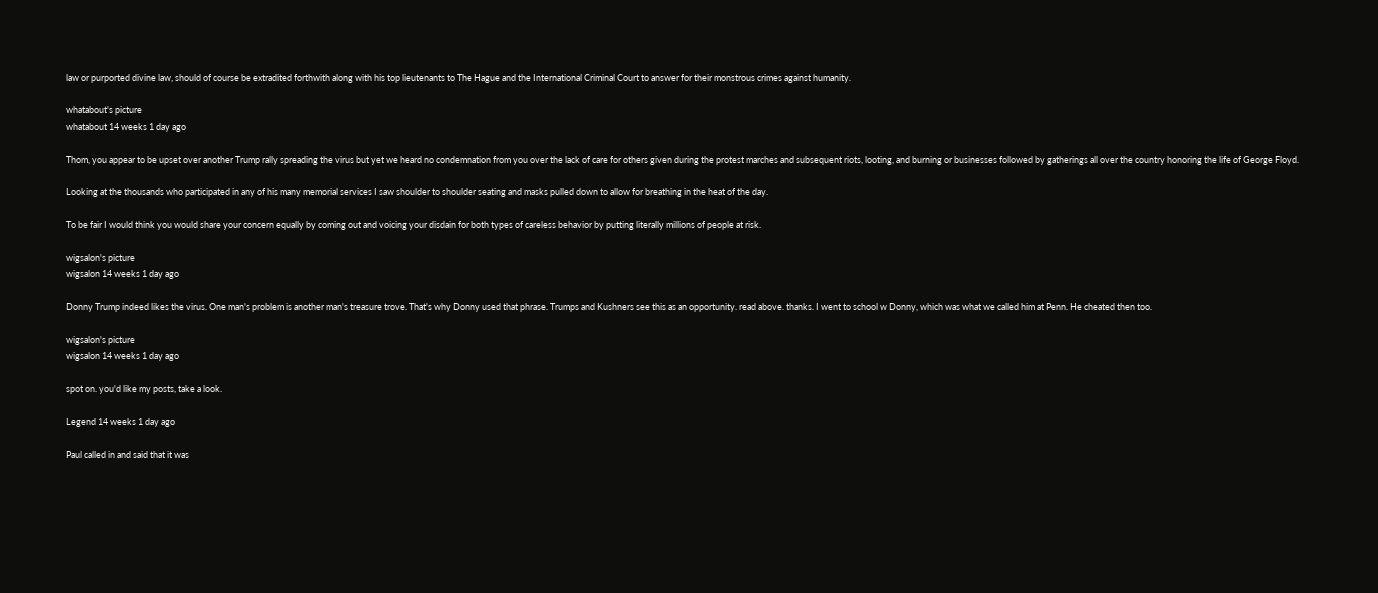law or purported divine law, should of course be extradited forthwith along with his top lieutenants to The Hague and the International Criminal Court to answer for their monstrous crimes against humanity.

whatabout's picture
whatabout 14 weeks 1 day ago

Thom, you appear to be upset over another Trump rally spreading the virus but yet we heard no condemnation from you over the lack of care for others given during the protest marches and subsequent riots, looting, and burning or businesses followed by gatherings all over the country honoring the life of George Floyd.

Looking at the thousands who participated in any of his many memorial services I saw shoulder to shoulder seating and masks pulled down to allow for breathing in the heat of the day.

To be fair I would think you would share your concern equally by coming out and voicing your disdain for both types of careless behavior by putting literally millions of people at risk.

wigsalon's picture
wigsalon 14 weeks 1 day ago

Donny Trump indeed likes the virus. One man's problem is another man's treasure trove. That's why Donny used that phrase. Trumps and Kushners see this as an opportunity. read above. thanks. I went to school w Donny, which was what we called him at Penn. He cheated then too.

wigsalon's picture
wigsalon 14 weeks 1 day ago

spot on. you'd like my posts, take a look.

Legend 14 weeks 1 day ago

Paul called in and said that it was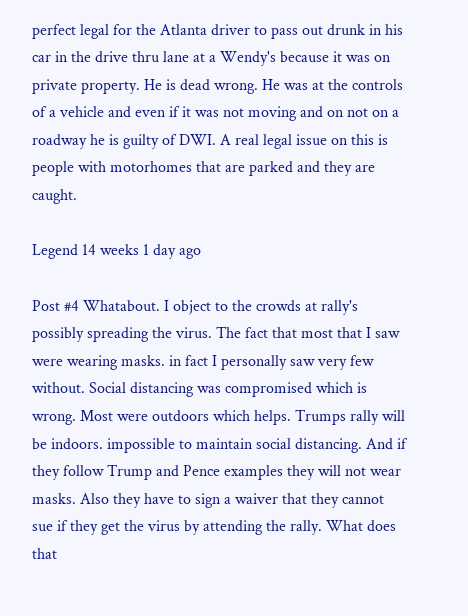perfect legal for the Atlanta driver to pass out drunk in his car in the drive thru lane at a Wendy's because it was on private property. He is dead wrong. He was at the controls of a vehicle and even if it was not moving and on not on a roadway he is guilty of DWI. A real legal issue on this is people with motorhomes that are parked and they are caught.

Legend 14 weeks 1 day ago

Post #4 Whatabout. I object to the crowds at rally's possibly spreading the virus. The fact that most that I saw were wearing masks. in fact I personally saw very few without. Social distancing was compromised which is wrong. Most were outdoors which helps. Trumps rally will be indoors. impossible to maintain social distancing. And if they follow Trump and Pence examples they will not wear masks. Also they have to sign a waiver that they cannot sue if they get the virus by attending the rally. What does that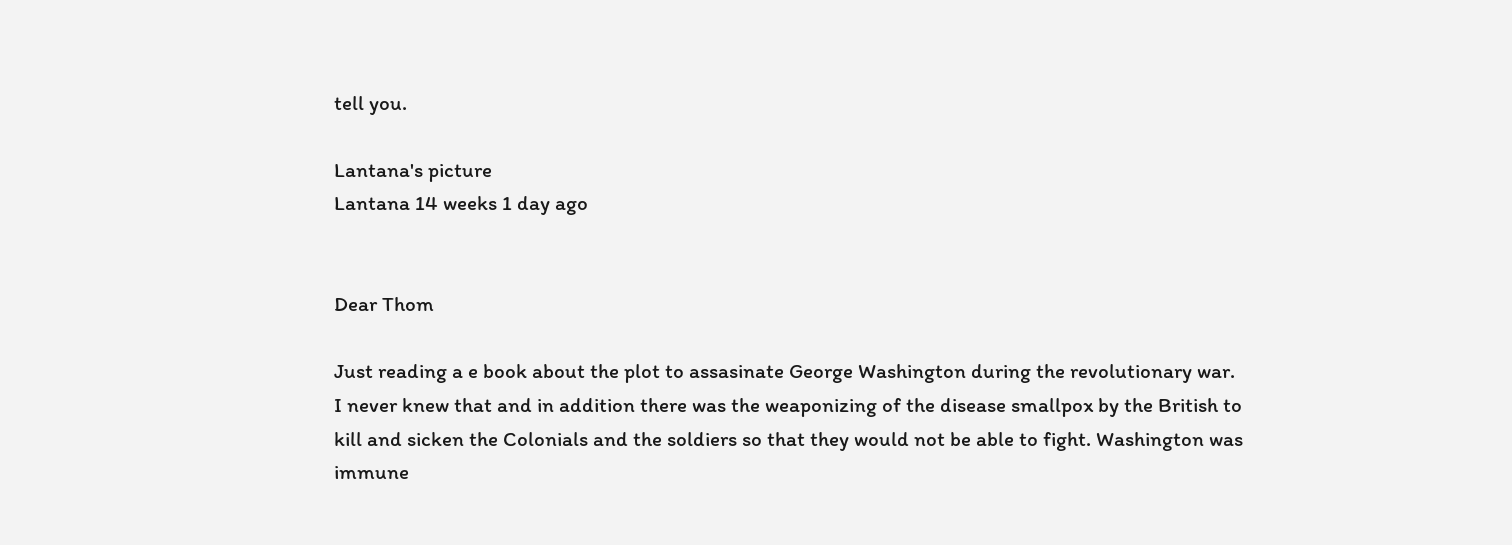tell you.

Lantana's picture
Lantana 14 weeks 1 day ago


Dear Thom

Just reading a e book about the plot to assasinate George Washington during the revolutionary war. I never knew that and in addition there was the weaponizing of the disease smallpox by the British to kill and sicken the Colonials and the soldiers so that they would not be able to fight. Washington was immune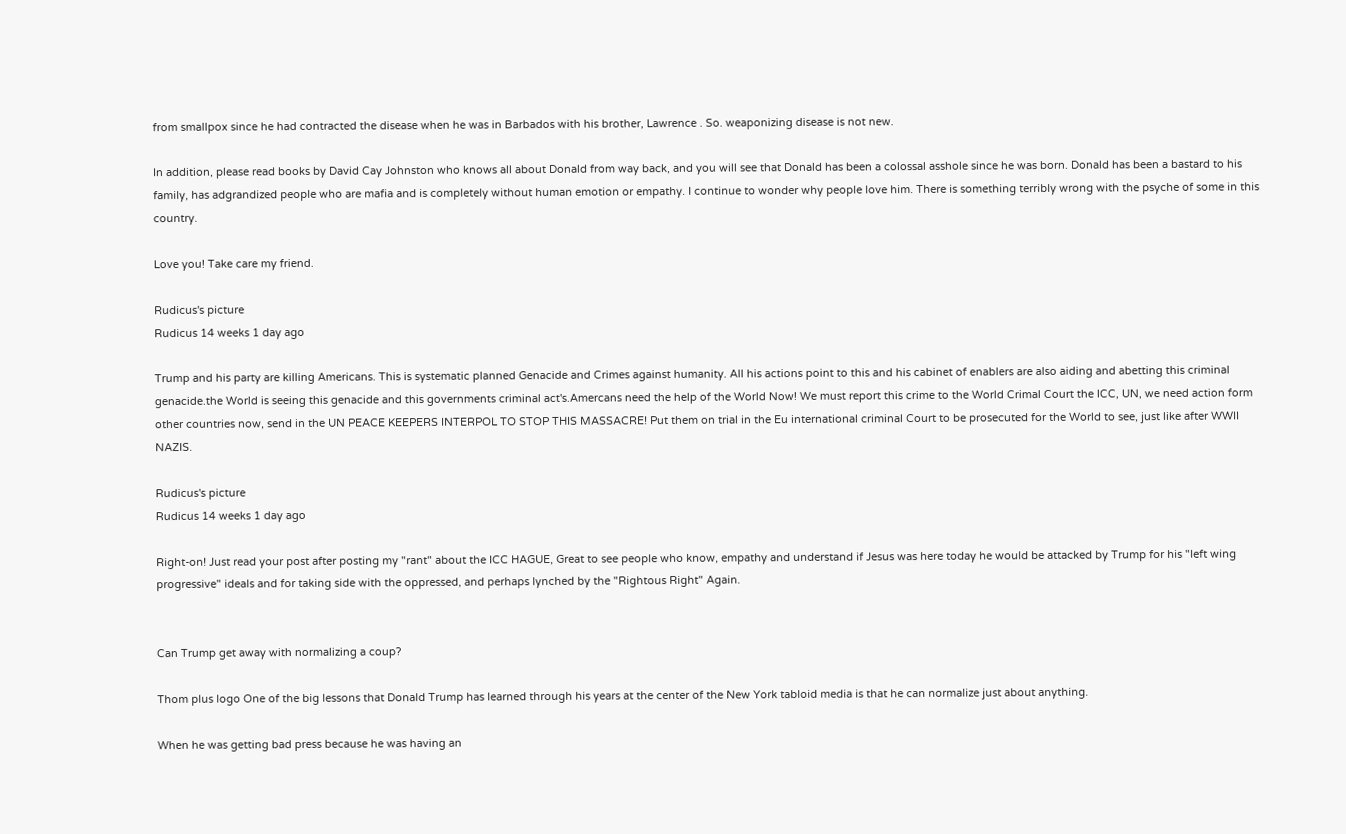from smallpox since he had contracted the disease when he was in Barbados with his brother, Lawrence . So. weaponizing disease is not new.

In addition, please read books by David Cay Johnston who knows all about Donald from way back, and you will see that Donald has been a colossal asshole since he was born. Donald has been a bastard to his family, has adgrandized people who are mafia and is completely without human emotion or empathy. I continue to wonder why people love him. There is something terribly wrong with the psyche of some in this country.

Love you! Take care my friend.

Rudicus's picture
Rudicus 14 weeks 1 day ago

Trump and his party are killing Americans. This is systematic planned Genacide and Crimes against humanity. All his actions point to this and his cabinet of enablers are also aiding and abetting this criminal genacide.the World is seeing this genacide and this governments criminal act's.Amercans need the help of the World Now! We must report this crime to the World Crimal Court the ICC, UN, we need action form other countries now, send in the UN PEACE KEEPERS INTERPOL TO STOP THIS MASSACRE! Put them on trial in the Eu international criminal Court to be prosecuted for the World to see, just like after WWII NAZIS.

Rudicus's picture
Rudicus 14 weeks 1 day ago

Right-on! Just read your post after posting my "rant" about the ICC HAGUE, Great to see people who know, empathy and understand if Jesus was here today he would be attacked by Trump for his "left wing progressive" ideals and for taking side with the oppressed, and perhaps lynched by the "Rightous Right" Again.


Can Trump get away with normalizing a coup?

Thom plus logo One of the big lessons that Donald Trump has learned through his years at the center of the New York tabloid media is that he can normalize just about anything.

When he was getting bad press because he was having an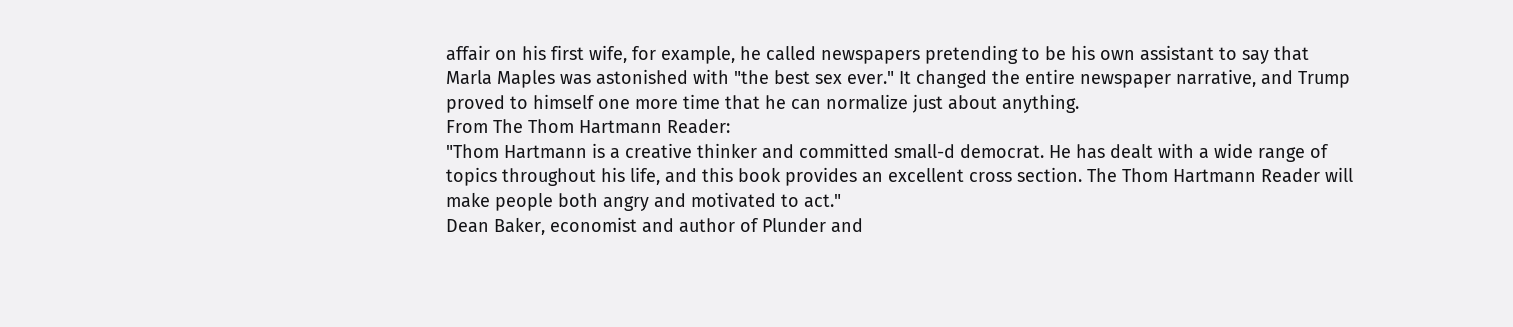affair on his first wife, for example, he called newspapers pretending to be his own assistant to say that Marla Maples was astonished with "the best sex ever." It changed the entire newspaper narrative, and Trump proved to himself one more time that he can normalize just about anything.
From The Thom Hartmann Reader:
"Thom Hartmann is a creative thinker and committed small-d democrat. He has dealt with a wide range of topics throughout his life, and this book provides an excellent cross section. The Thom Hartmann Reader will make people both angry and motivated to act."
Dean Baker, economist and author of Plunder and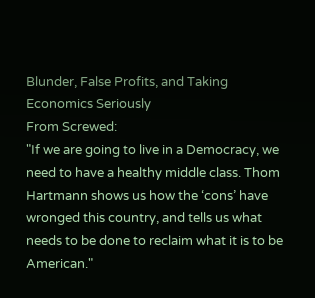Blunder, False Profits, and Taking Economics Seriously
From Screwed:
"If we are going to live in a Democracy, we need to have a healthy middle class. Thom Hartmann shows us how the ‘cons’ have wronged this country, and tells us what needs to be done to reclaim what it is to be American."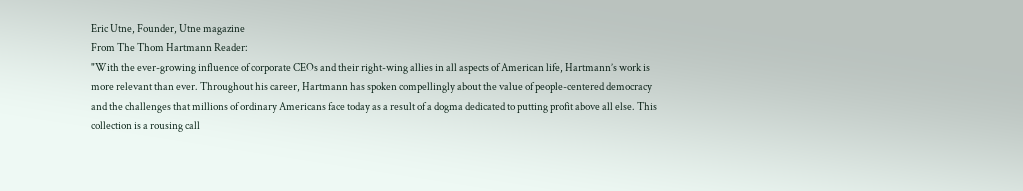Eric Utne, Founder, Utne magazine
From The Thom Hartmann Reader:
"With the ever-growing influence of corporate CEOs and their right-wing allies in all aspects of American life, Hartmann’s work is more relevant than ever. Throughout his career, Hartmann has spoken compellingly about the value of people-centered democracy and the challenges that millions of ordinary Americans face today as a result of a dogma dedicated to putting profit above all else. This collection is a rousing call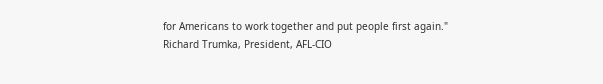for Americans to work together and put people first again."
Richard Trumka, President, AFL-CIO